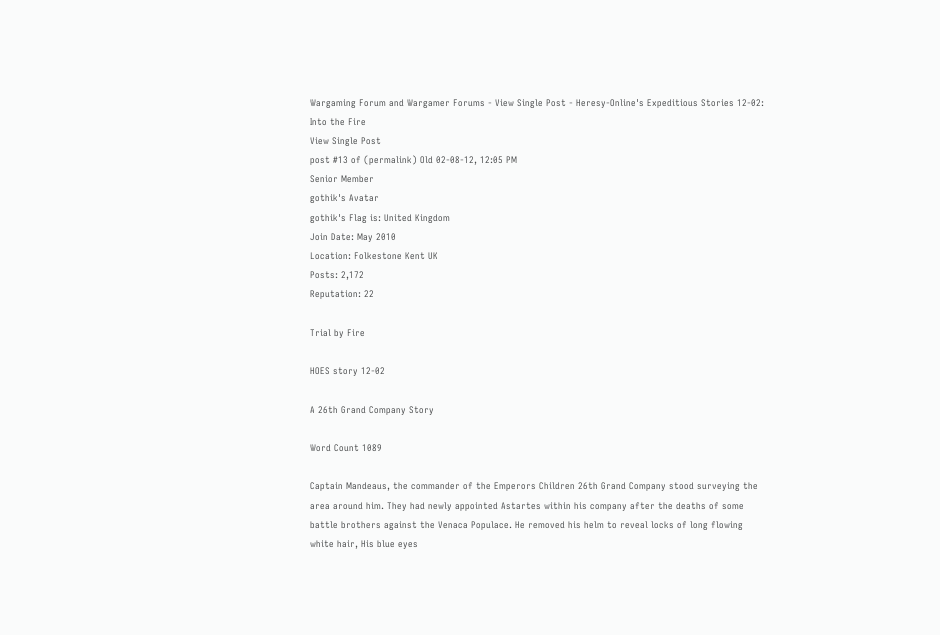Wargaming Forum and Wargamer Forums - View Single Post - Heresy-Online's Expeditious Stories 12-02: Into the Fire
View Single Post
post #13 of (permalink) Old 02-08-12, 12:05 PM
Senior Member
gothik's Avatar
gothik's Flag is: United Kingdom
Join Date: May 2010
Location: Folkestone Kent UK
Posts: 2,172
Reputation: 22

Trial by Fire

HOES story 12-02

A 26th Grand Company Story

Word Count 1089

Captain Mandeaus, the commander of the Emperors Children 26th Grand Company stood surveying the area around him. They had newly appointed Astartes within his company after the deaths of some battle brothers against the Venaca Populace. He removed his helm to reveal locks of long flowing white hair, His blue eyes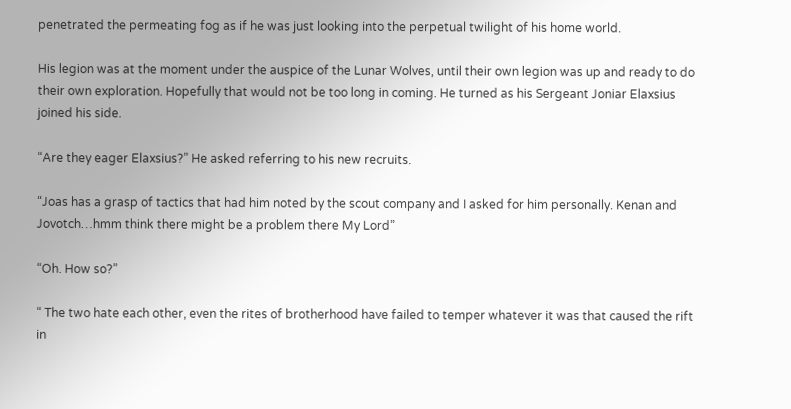penetrated the permeating fog as if he was just looking into the perpetual twilight of his home world.

His legion was at the moment under the auspice of the Lunar Wolves, until their own legion was up and ready to do their own exploration. Hopefully that would not be too long in coming. He turned as his Sergeant Joniar Elaxsius joined his side.

“Are they eager Elaxsius?” He asked referring to his new recruits.

“Joas has a grasp of tactics that had him noted by the scout company and I asked for him personally. Kenan and Jovotch…hmm think there might be a problem there My Lord”

“Oh. How so?”

“ The two hate each other, even the rites of brotherhood have failed to temper whatever it was that caused the rift in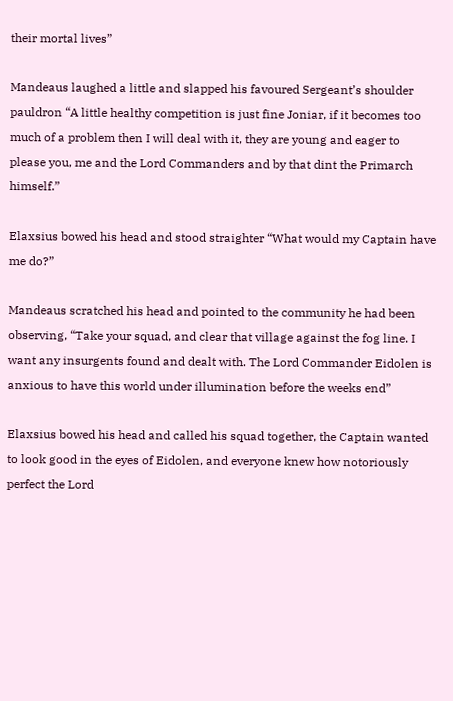their mortal lives”

Mandeaus laughed a little and slapped his favoured Sergeant’s shoulder pauldron “A little healthy competition is just fine Joniar, if it becomes too much of a problem then I will deal with it, they are young and eager to please you, me and the Lord Commanders and by that dint the Primarch himself.”

Elaxsius bowed his head and stood straighter “What would my Captain have me do?”

Mandeaus scratched his head and pointed to the community he had been observing, “Take your squad, and clear that village against the fog line. I want any insurgents found and dealt with. The Lord Commander Eidolen is anxious to have this world under illumination before the weeks end”

Elaxsius bowed his head and called his squad together, the Captain wanted to look good in the eyes of Eidolen, and everyone knew how notoriously perfect the Lord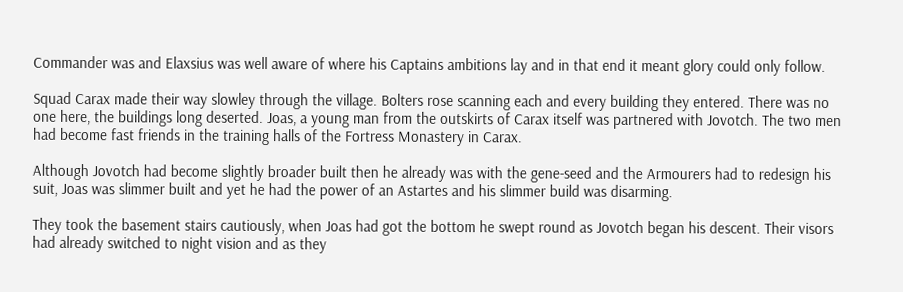Commander was and Elaxsius was well aware of where his Captains ambitions lay and in that end it meant glory could only follow.

Squad Carax made their way slowley through the village. Bolters rose scanning each and every building they entered. There was no one here, the buildings long deserted. Joas, a young man from the outskirts of Carax itself was partnered with Jovotch. The two men had become fast friends in the training halls of the Fortress Monastery in Carax.

Although Jovotch had become slightly broader built then he already was with the gene-seed and the Armourers had to redesign his suit, Joas was slimmer built and yet he had the power of an Astartes and his slimmer build was disarming.

They took the basement stairs cautiously, when Joas had got the bottom he swept round as Jovotch began his descent. Their visors had already switched to night vision and as they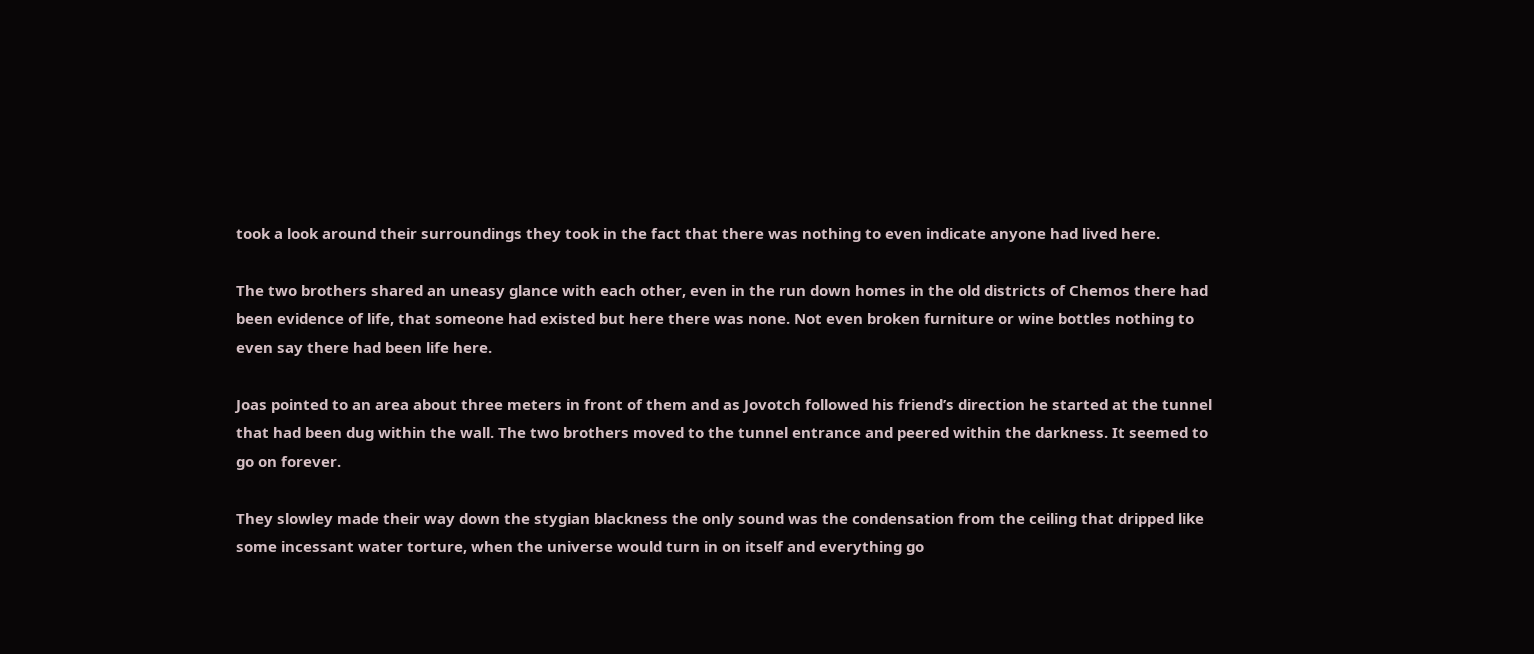took a look around their surroundings they took in the fact that there was nothing to even indicate anyone had lived here.

The two brothers shared an uneasy glance with each other, even in the run down homes in the old districts of Chemos there had been evidence of life, that someone had existed but here there was none. Not even broken furniture or wine bottles nothing to even say there had been life here.

Joas pointed to an area about three meters in front of them and as Jovotch followed his friend’s direction he started at the tunnel that had been dug within the wall. The two brothers moved to the tunnel entrance and peered within the darkness. It seemed to go on forever.

They slowley made their way down the stygian blackness the only sound was the condensation from the ceiling that dripped like some incessant water torture, when the universe would turn in on itself and everything go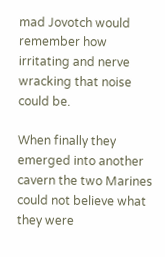mad Jovotch would remember how irritating and nerve wracking that noise could be.

When finally they emerged into another cavern the two Marines could not believe what they were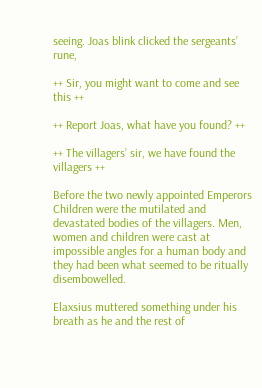seeing. Joas blink clicked the sergeants’ rune,

++ Sir, you might want to come and see this ++

++ Report Joas, what have you found? ++

++ The villagers’ sir, we have found the villagers ++

Before the two newly appointed Emperors Children were the mutilated and devastated bodies of the villagers. Men, women and children were cast at impossible angles for a human body and they had been what seemed to be ritually disembowelled.

Elaxsius muttered something under his breath as he and the rest of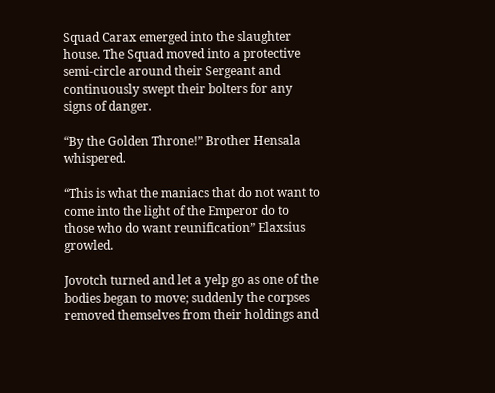Squad Carax emerged into the slaughter house. The Squad moved into a protective semi-circle around their Sergeant and continuously swept their bolters for any signs of danger.

“By the Golden Throne!” Brother Hensala whispered.

“This is what the maniacs that do not want to come into the light of the Emperor do to those who do want reunification” Elaxsius growled.

Jovotch turned and let a yelp go as one of the bodies began to move; suddenly the corpses removed themselves from their holdings and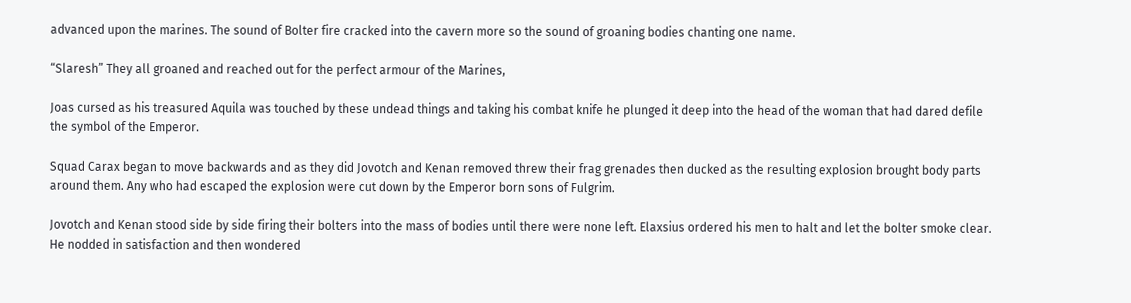advanced upon the marines. The sound of Bolter fire cracked into the cavern more so the sound of groaning bodies chanting one name.

“Slaresh” They all groaned and reached out for the perfect armour of the Marines,

Joas cursed as his treasured Aquila was touched by these undead things and taking his combat knife he plunged it deep into the head of the woman that had dared defile the symbol of the Emperor.

Squad Carax began to move backwards and as they did Jovotch and Kenan removed threw their frag grenades then ducked as the resulting explosion brought body parts around them. Any who had escaped the explosion were cut down by the Emperor born sons of Fulgrim.

Jovotch and Kenan stood side by side firing their bolters into the mass of bodies until there were none left. Elaxsius ordered his men to halt and let the bolter smoke clear. He nodded in satisfaction and then wondered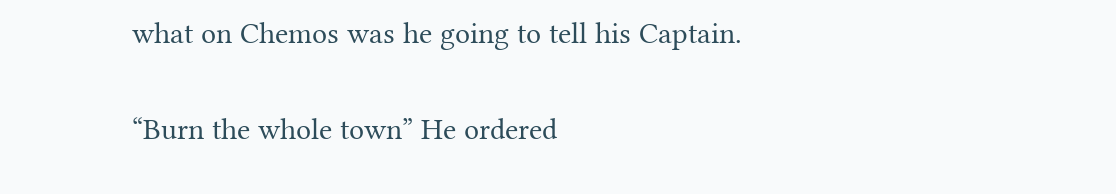what on Chemos was he going to tell his Captain.

“Burn the whole town” He ordered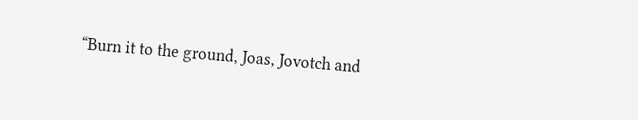“Burn it to the ground, Joas, Jovotch and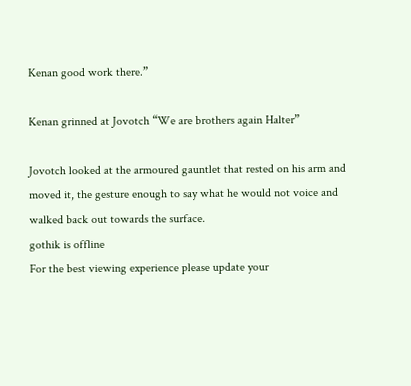Kenan good work there.”

Kenan grinned at Jovotch “We are brothers again Halter”

Jovotch looked at the armoured gauntlet that rested on his arm and moved it, the gesture enough to say what he would not voice and walked back out towards the surface.
gothik is offline
For the best viewing experience please update your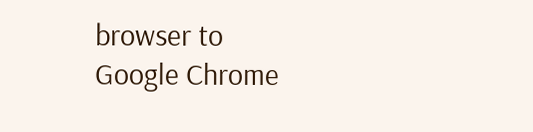browser to Google Chrome